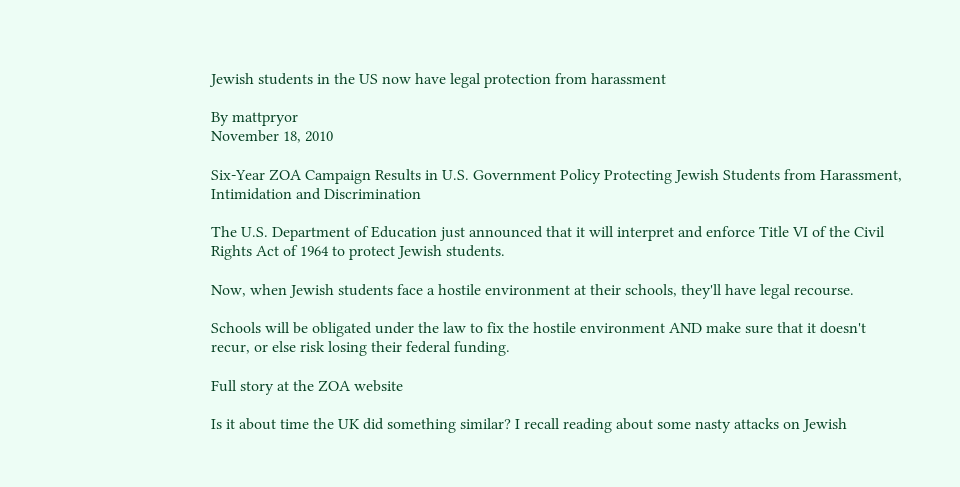Jewish students in the US now have legal protection from harassment

By mattpryor
November 18, 2010

Six-Year ZOA Campaign Results in U.S. Government Policy Protecting Jewish Students from Harassment, Intimidation and Discrimination

The U.S. Department of Education just announced that it will interpret and enforce Title VI of the Civil Rights Act of 1964 to protect Jewish students.

Now, when Jewish students face a hostile environment at their schools, they'll have legal recourse.

Schools will be obligated under the law to fix the hostile environment AND make sure that it doesn't recur, or else risk losing their federal funding.

Full story at the ZOA website

Is it about time the UK did something similar? I recall reading about some nasty attacks on Jewish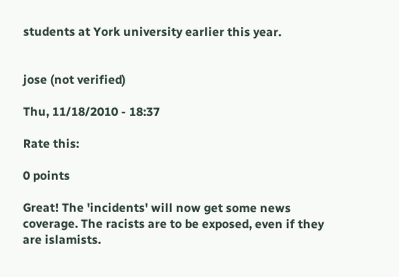students at York university earlier this year.


jose (not verified)

Thu, 11/18/2010 - 18:37

Rate this:

0 points

Great! The 'incidents' will now get some news coverage. The racists are to be exposed, even if they are islamists.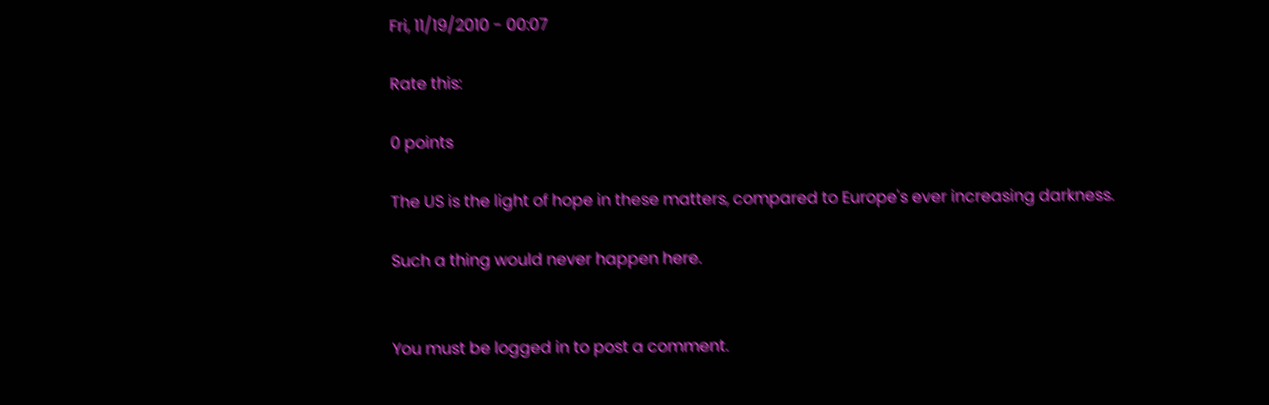Fri, 11/19/2010 - 00:07

Rate this:

0 points

The US is the light of hope in these matters, compared to Europe's ever increasing darkness.

Such a thing would never happen here.


You must be logged in to post a comment.